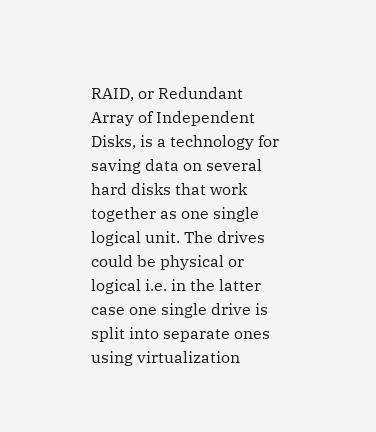RAID, or Redundant Array of Independent Disks, is a technology for saving data on several hard disks that work together as one single logical unit. The drives could be physical or logical i.e. in the latter case one single drive is split into separate ones using virtualization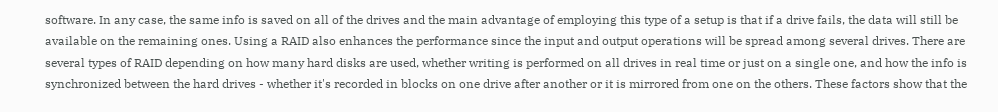software. In any case, the same info is saved on all of the drives and the main advantage of employing this type of a setup is that if a drive fails, the data will still be available on the remaining ones. Using a RAID also enhances the performance since the input and output operations will be spread among several drives. There are several types of RAID depending on how many hard disks are used, whether writing is performed on all drives in real time or just on a single one, and how the info is synchronized between the hard drives - whether it's recorded in blocks on one drive after another or it is mirrored from one on the others. These factors show that the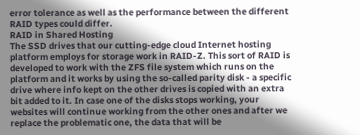error tolerance as well as the performance between the different RAID types could differ.
RAID in Shared Hosting
The SSD drives that our cutting-edge cloud Internet hosting platform employs for storage work in RAID-Z. This sort of RAID is developed to work with the ZFS file system which runs on the platform and it works by using the so-called parity disk - a specific drive where info kept on the other drives is copied with an extra bit added to it. In case one of the disks stops working, your websites will continue working from the other ones and after we replace the problematic one, the data that will be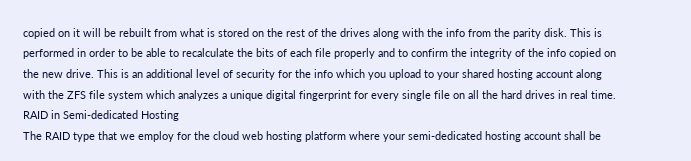copied on it will be rebuilt from what is stored on the rest of the drives along with the info from the parity disk. This is performed in order to be able to recalculate the bits of each file properly and to confirm the integrity of the info copied on the new drive. This is an additional level of security for the info which you upload to your shared hosting account along with the ZFS file system which analyzes a unique digital fingerprint for every single file on all the hard drives in real time.
RAID in Semi-dedicated Hosting
The RAID type that we employ for the cloud web hosting platform where your semi-dedicated hosting account shall be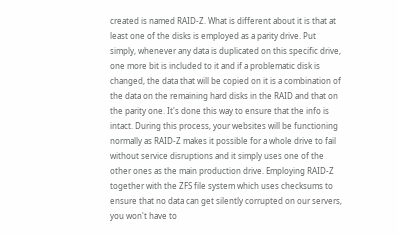created is named RAID-Z. What is different about it is that at least one of the disks is employed as a parity drive. Put simply, whenever any data is duplicated on this specific drive, one more bit is included to it and if a problematic disk is changed, the data that will be copied on it is a combination of the data on the remaining hard disks in the RAID and that on the parity one. It's done this way to ensure that the info is intact. During this process, your websites will be functioning normally as RAID-Z makes it possible for a whole drive to fail without service disruptions and it simply uses one of the other ones as the main production drive. Employing RAID-Z together with the ZFS file system which uses checksums to ensure that no data can get silently corrupted on our servers, you won't have to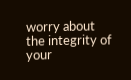worry about the integrity of your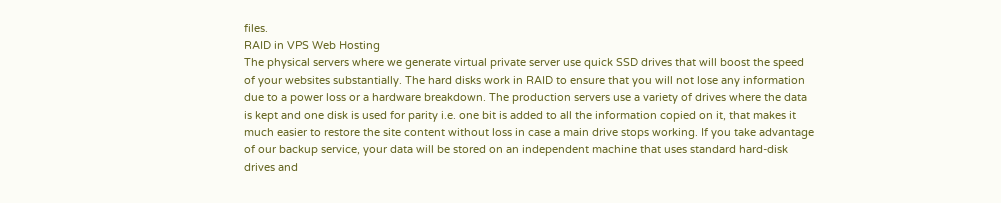files.
RAID in VPS Web Hosting
The physical servers where we generate virtual private server use quick SSD drives that will boost the speed of your websites substantially. The hard disks work in RAID to ensure that you will not lose any information due to a power loss or a hardware breakdown. The production servers use a variety of drives where the data is kept and one disk is used for parity i.e. one bit is added to all the information copied on it, that makes it much easier to restore the site content without loss in case a main drive stops working. If you take advantage of our backup service, your data will be stored on an independent machine that uses standard hard-disk drives and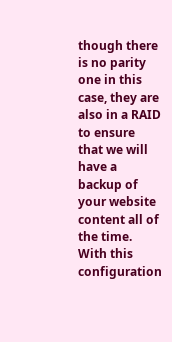though there is no parity one in this case, they are also in a RAID to ensure that we will have a backup of your website content all of the time. With this configuration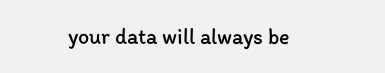your data will always be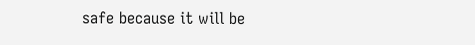safe because it will be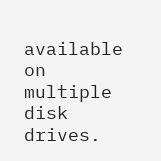available on multiple disk drives.